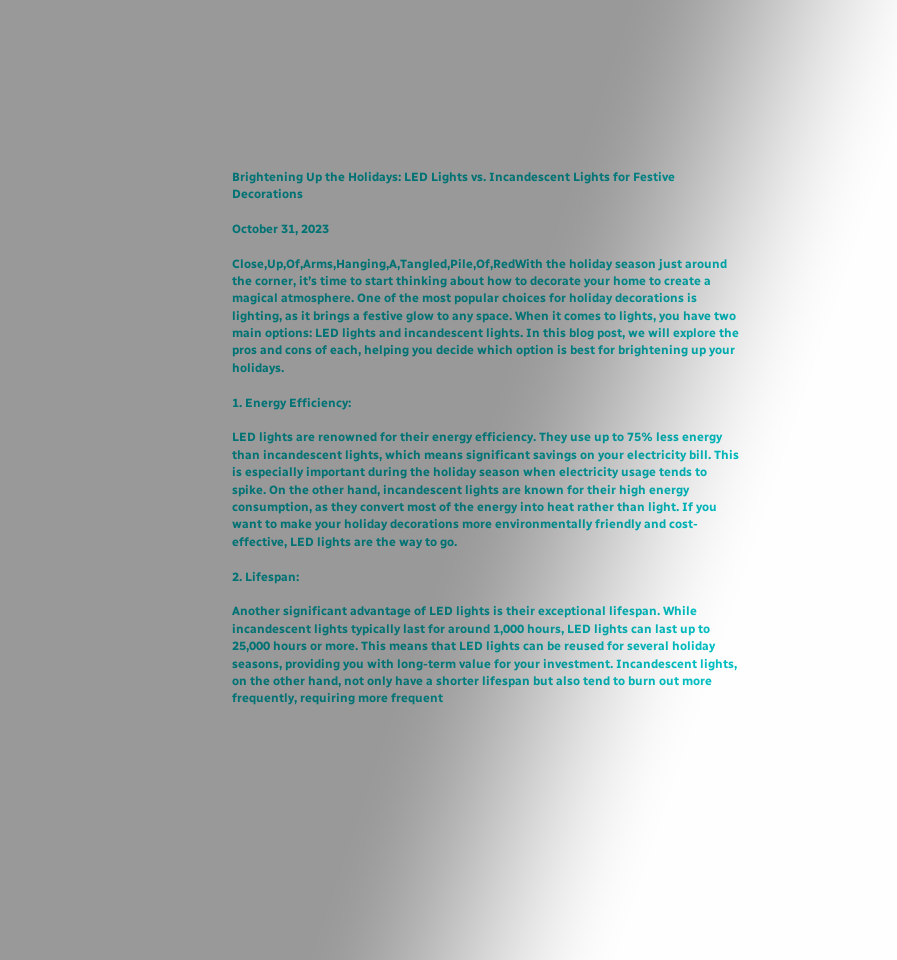Brightening Up the Holidays: LED Lights vs. Incandescent Lights for Festive Decorations

October 31, 2023

Close,Up,Of,Arms,Hanging,A,Tangled,Pile,Of,RedWith the holiday season just around the corner, it’s time to start thinking about how to decorate your home to create a magical atmosphere. One of the most popular choices for holiday decorations is lighting, as it brings a festive glow to any space. When it comes to lights, you have two main options: LED lights and incandescent lights. In this blog post, we will explore the pros and cons of each, helping you decide which option is best for brightening up your holidays.

1. Energy Efficiency:

LED lights are renowned for their energy efficiency. They use up to 75% less energy than incandescent lights, which means significant savings on your electricity bill. This is especially important during the holiday season when electricity usage tends to spike. On the other hand, incandescent lights are known for their high energy consumption, as they convert most of the energy into heat rather than light. If you want to make your holiday decorations more environmentally friendly and cost-effective, LED lights are the way to go.

2. Lifespan:

Another significant advantage of LED lights is their exceptional lifespan. While incandescent lights typically last for around 1,000 hours, LED lights can last up to 25,000 hours or more. This means that LED lights can be reused for several holiday seasons, providing you with long-term value for your investment. Incandescent lights, on the other hand, not only have a shorter lifespan but also tend to burn out more frequently, requiring more frequent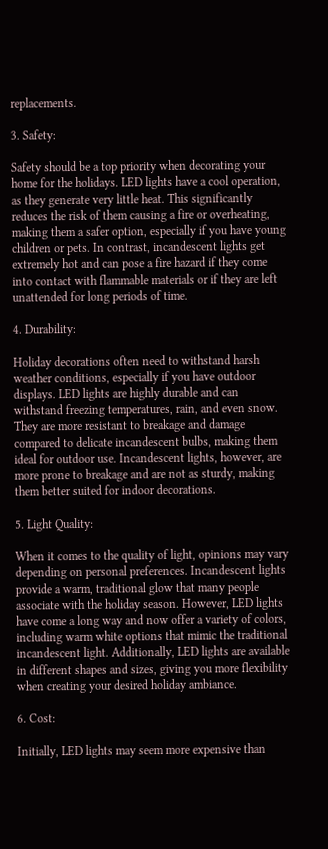replacements.

3. Safety:

Safety should be a top priority when decorating your home for the holidays. LED lights have a cool operation, as they generate very little heat. This significantly reduces the risk of them causing a fire or overheating, making them a safer option, especially if you have young children or pets. In contrast, incandescent lights get extremely hot and can pose a fire hazard if they come into contact with flammable materials or if they are left unattended for long periods of time.

4. Durability:

Holiday decorations often need to withstand harsh weather conditions, especially if you have outdoor displays. LED lights are highly durable and can withstand freezing temperatures, rain, and even snow. They are more resistant to breakage and damage compared to delicate incandescent bulbs, making them ideal for outdoor use. Incandescent lights, however, are more prone to breakage and are not as sturdy, making them better suited for indoor decorations.

5. Light Quality:

When it comes to the quality of light, opinions may vary depending on personal preferences. Incandescent lights provide a warm, traditional glow that many people associate with the holiday season. However, LED lights have come a long way and now offer a variety of colors, including warm white options that mimic the traditional incandescent light. Additionally, LED lights are available in different shapes and sizes, giving you more flexibility when creating your desired holiday ambiance.

6. Cost:

Initially, LED lights may seem more expensive than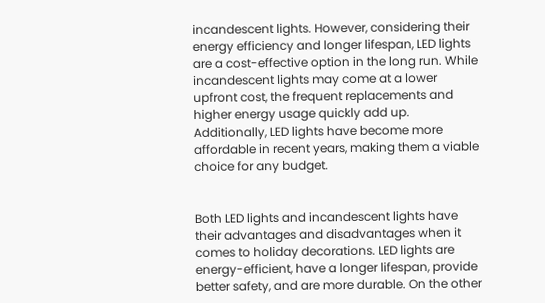incandescent lights. However, considering their energy efficiency and longer lifespan, LED lights are a cost-effective option in the long run. While incandescent lights may come at a lower upfront cost, the frequent replacements and higher energy usage quickly add up. Additionally, LED lights have become more affordable in recent years, making them a viable choice for any budget.


Both LED lights and incandescent lights have their advantages and disadvantages when it comes to holiday decorations. LED lights are energy-efficient, have a longer lifespan, provide better safety, and are more durable. On the other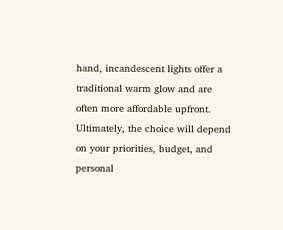hand, incandescent lights offer a traditional warm glow and are often more affordable upfront. Ultimately, the choice will depend on your priorities, budget, and personal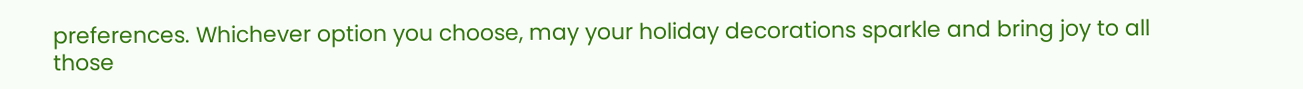preferences. Whichever option you choose, may your holiday decorations sparkle and bring joy to all those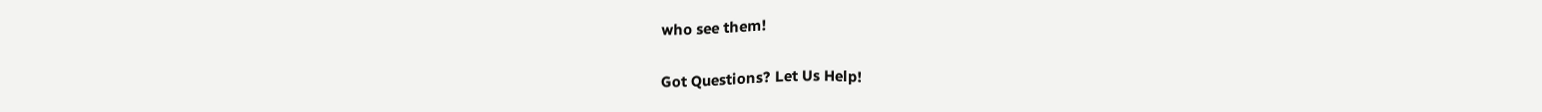who see them!

Got Questions? Let Us Help!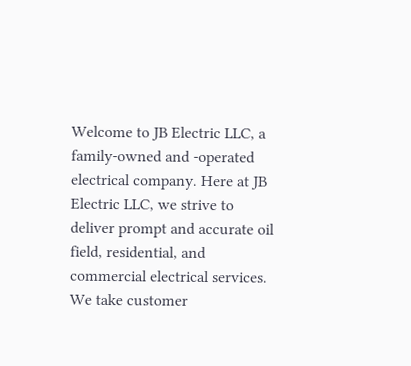Welcome to JB Electric LLC, a family-owned and -operated electrical company. Here at JB Electric LLC, we strive to deliver prompt and accurate oil field, residential, and commercial electrical services. We take customer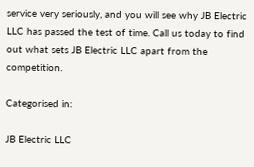service very seriously, and you will see why JB Electric LLC has passed the test of time. Call us today to find out what sets JB Electric LLC apart from the competition.

Categorised in:

JB Electric LLC